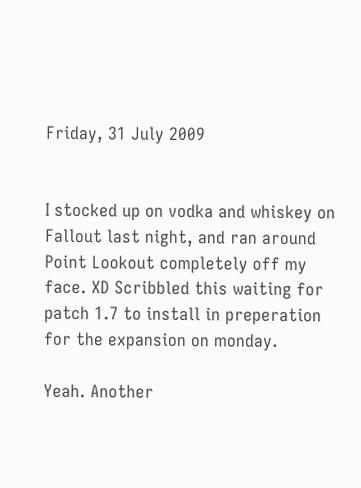Friday, 31 July 2009


I stocked up on vodka and whiskey on Fallout last night, and ran around Point Lookout completely off my face. XD Scribbled this waiting for patch 1.7 to install in preperation for the expansion on monday.

Yeah. Another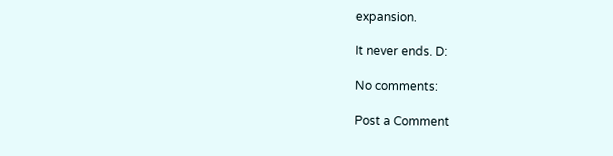expansion.

It never ends. D:

No comments:

Post a Comment